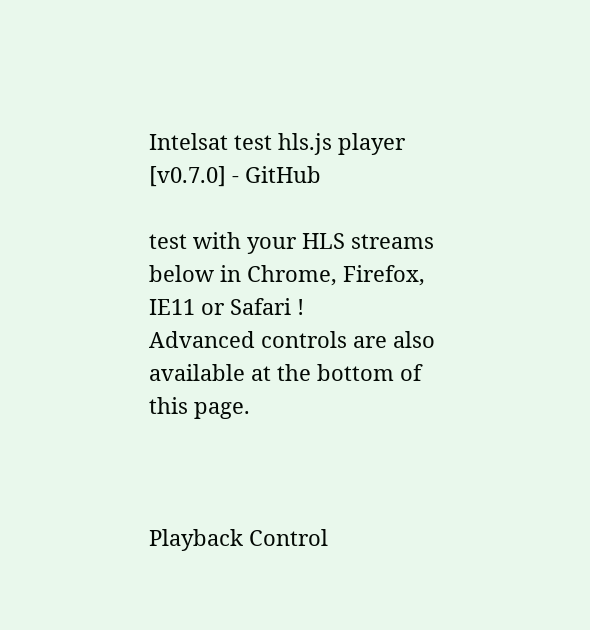Intelsat test hls.js player [v0.7.0] - GitHub

test with your HLS streams below in Chrome, Firefox, IE11 or Safari !
Advanced controls are also available at the bottom of this page.



Playback Control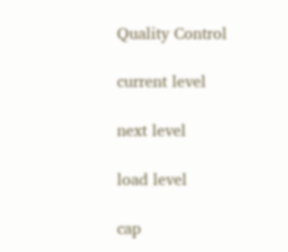Quality Control

current level

next level

load level

cap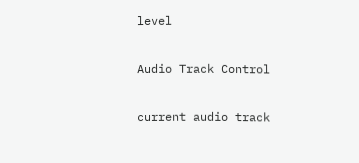level

Audio Track Control

current audio track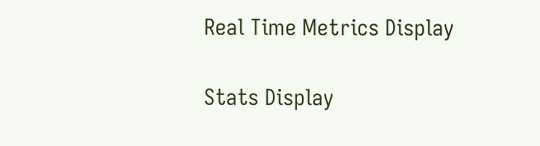Real Time Metrics Display

Stats Display